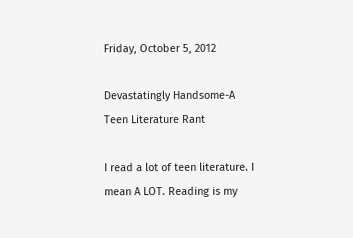Friday, October 5, 2012

Devastatingly Handsome-A Teen Literature Rant

I read a lot of teen literature. I mean A LOT. Reading is my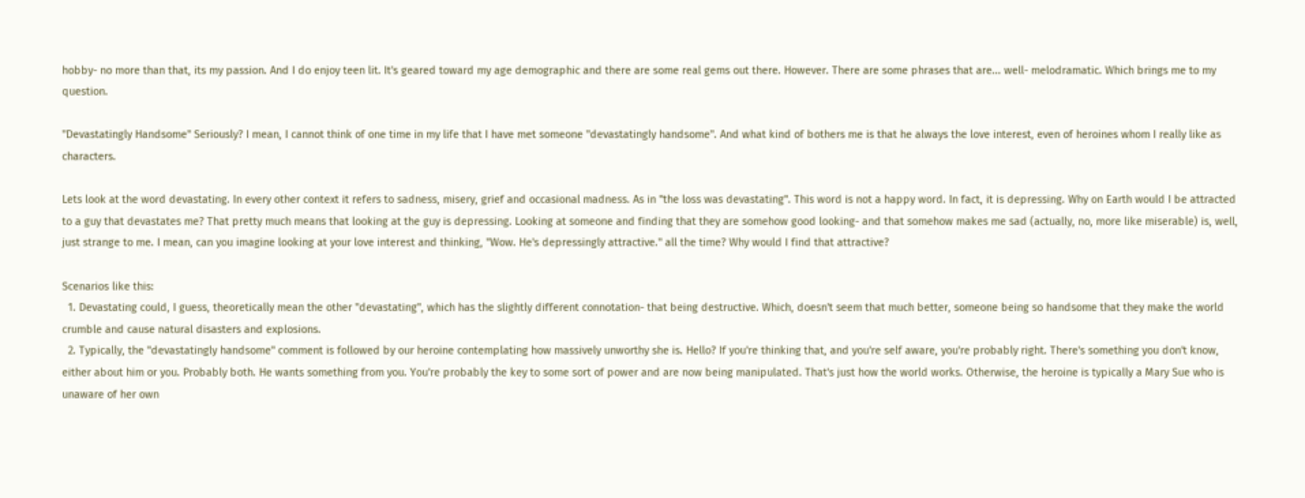hobby- no more than that, its my passion. And I do enjoy teen lit. It's geared toward my age demographic and there are some real gems out there. However. There are some phrases that are... well- melodramatic. Which brings me to my question.

"Devastatingly Handsome" Seriously? I mean, I cannot think of one time in my life that I have met someone "devastatingly handsome". And what kind of bothers me is that he always the love interest, even of heroines whom I really like as characters.

Lets look at the word devastating. In every other context it refers to sadness, misery, grief and occasional madness. As in "the loss was devastating". This word is not a happy word. In fact, it is depressing. Why on Earth would I be attracted to a guy that devastates me? That pretty much means that looking at the guy is depressing. Looking at someone and finding that they are somehow good looking- and that somehow makes me sad (actually, no, more like miserable) is, well, just strange to me. I mean, can you imagine looking at your love interest and thinking, "Wow. He's depressingly attractive." all the time? Why would I find that attractive?

Scenarios like this:
  1. Devastating could, I guess, theoretically mean the other "devastating", which has the slightly different connotation- that being destructive. Which, doesn't seem that much better, someone being so handsome that they make the world crumble and cause natural disasters and explosions.
  2. Typically, the "devastatingly handsome" comment is followed by our heroine contemplating how massively unworthy she is. Hello? If you're thinking that, and you're self aware, you're probably right. There's something you don't know, either about him or you. Probably both. He wants something from you. You're probably the key to some sort of power and are now being manipulated. That's just how the world works. Otherwise, the heroine is typically a Mary Sue who is unaware of her own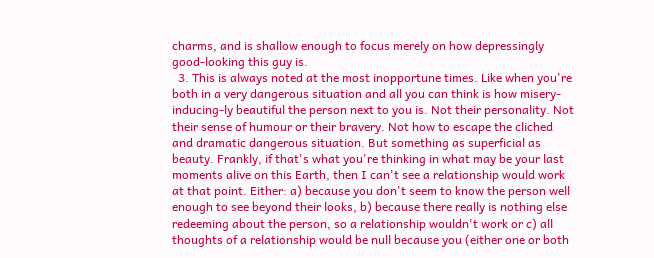charms, and is shallow enough to focus merely on how depressingly good-looking this guy is.
  3. This is always noted at the most inopportune times. Like when you're both in a very dangerous situation and all you can think is how misery-inducing-ly beautiful the person next to you is. Not their personality. Not their sense of humour or their bravery. Not how to escape the cliched and dramatic dangerous situation. But something as superficial as beauty. Frankly, if that's what you're thinking in what may be your last moments alive on this Earth, then I can't see a relationship would work at that point. Either: a) because you don't seem to know the person well enough to see beyond their looks, b) because there really is nothing else redeeming about the person, so a relationship wouldn't work or c) all thoughts of a relationship would be null because you (either one or both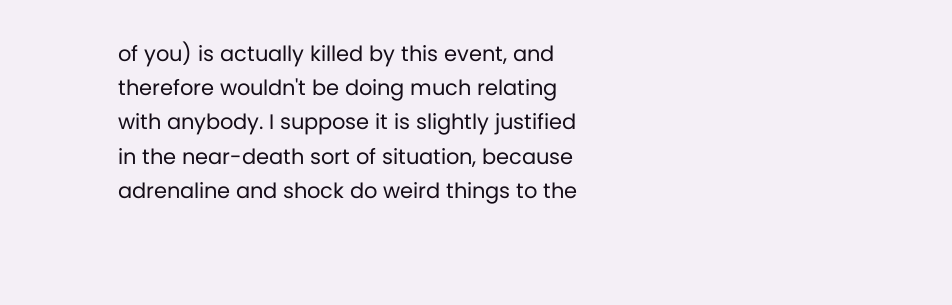of you) is actually killed by this event, and therefore wouldn't be doing much relating with anybody. I suppose it is slightly justified in the near-death sort of situation, because adrenaline and shock do weird things to the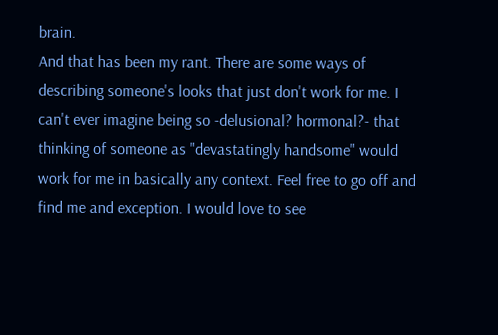brain.
And that has been my rant. There are some ways of describing someone's looks that just don't work for me. I can't ever imagine being so -delusional? hormonal?- that thinking of someone as "devastatingly handsome" would work for me in basically any context. Feel free to go off and find me and exception. I would love to see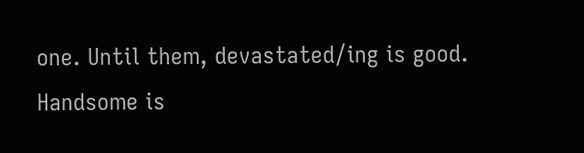one. Until them, devastated/ing is good. Handsome is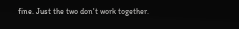fine. Just the two don't work together.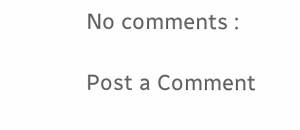No comments :

Post a Comment